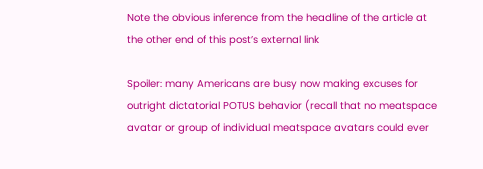Note the obvious inference from the headline of the article at the other end of this post’s external link

Spoiler: many Americans are busy now making excuses for outright dictatorial POTUS behavior (recall that no meatspace avatar or group of individual meatspace avatars could ever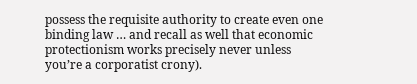possess the requisite authority to create even one binding law … and recall as well that economic protectionism works precisely never unless you’re a corporatist crony).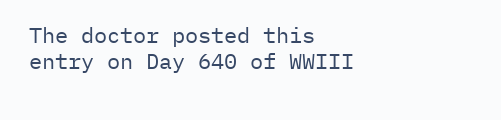The doctor posted this entry on Day 640 of WWIII